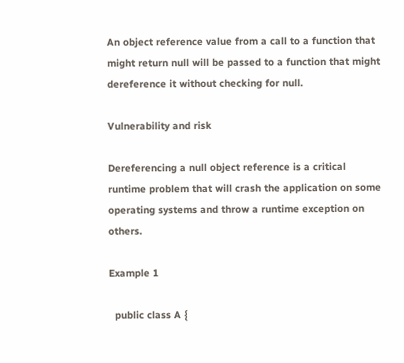An object reference value from a call to a function that might return null will be passed to a function that might dereference it without checking for null.

Vulnerability and risk

Dereferencing a null object reference is a critical runtime problem that will crash the application on some operating systems and throw a runtime exception on others.

Example 1

  public class A {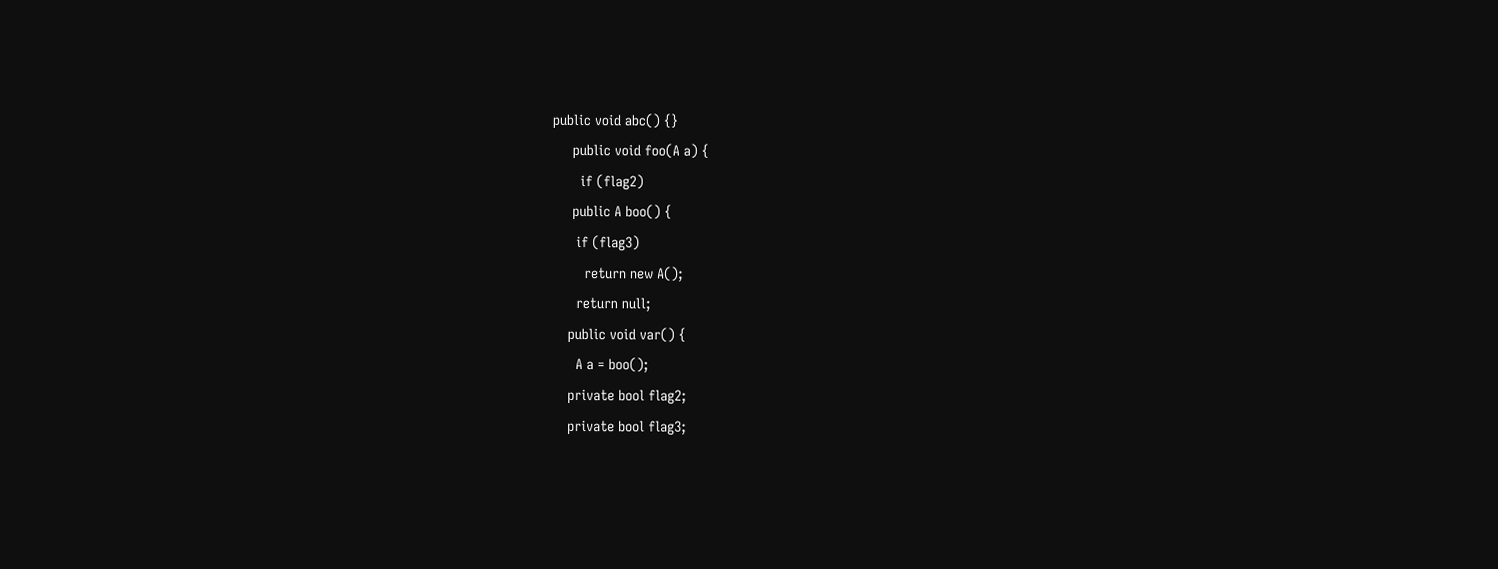public void abc() {}
     public void foo(A a) {
       if (flag2)
     public A boo() {
      if (flag3)
        return new A();
      return null;
    public void var() {
      A a = boo();
    private bool flag2;
    private bool flag3;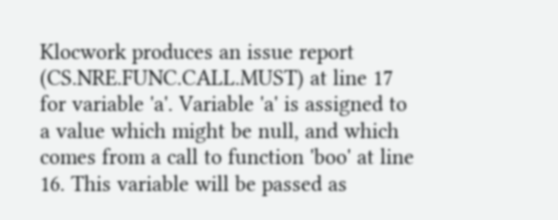Klocwork produces an issue report (CS.NRE.FUNC.CALL.MUST) at line 17 for variable 'a'. Variable 'a' is assigned to a value which might be null, and which comes from a call to function 'boo' at line 16. This variable will be passed as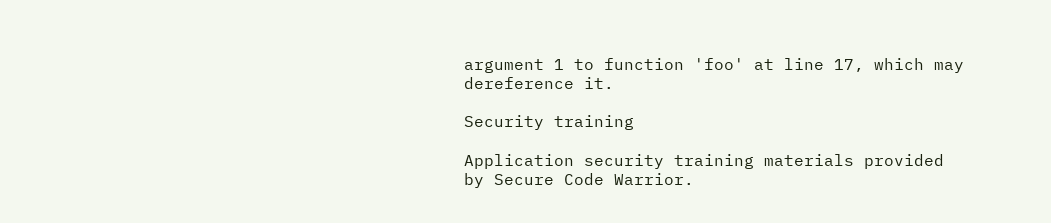argument 1 to function 'foo' at line 17, which may dereference it.

Security training

Application security training materials provided by Secure Code Warrior.